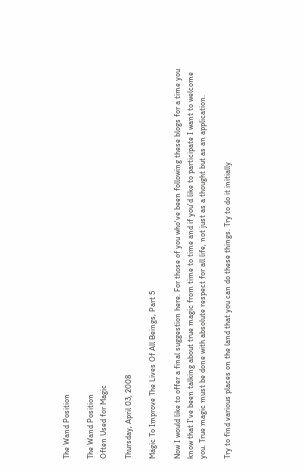The Wand Position

The Wand Position
Often Used for Magic

Thursday, April 03, 2008

Magic To Improve The Lives Of All Beings, Part 5

Now I would like to offer a final suggestion here. For those of you who've been following these blogs for a time you know that I've been talking about true magic from time to time and if you'd like to participate I want to welcome you. True magic must be done with absolute respect for all life, not just as a thought but as an application.

Try to find various places on the land that you can do these things. Try to do it initially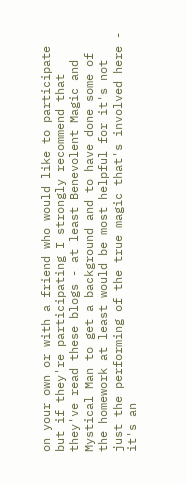on your own or with a friend who would like to participate but if they're participating I strongly recommend that they've read these blogs - at least Benevolent Magic and Mystical Man to get a background and to have done some of the homework at least would be most helpful for it's not just the performing of the true magic that's involved here - it's an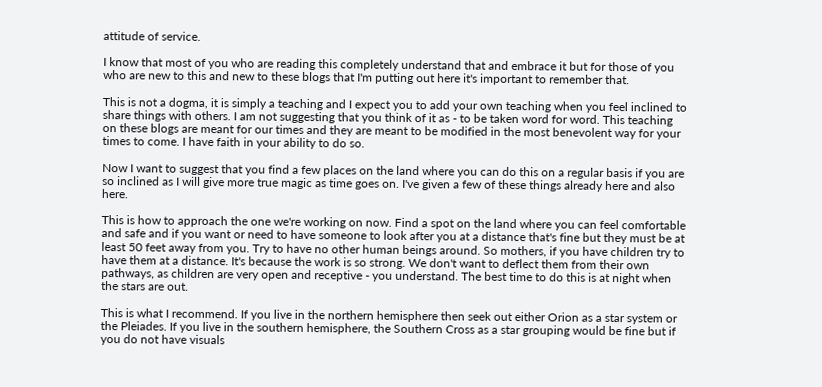attitude of service.

I know that most of you who are reading this completely understand that and embrace it but for those of you who are new to this and new to these blogs that I'm putting out here it's important to remember that.

This is not a dogma, it is simply a teaching and I expect you to add your own teaching when you feel inclined to share things with others. I am not suggesting that you think of it as - to be taken word for word. This teaching on these blogs are meant for our times and they are meant to be modified in the most benevolent way for your times to come. I have faith in your ability to do so.

Now I want to suggest that you find a few places on the land where you can do this on a regular basis if you are so inclined as I will give more true magic as time goes on. I've given a few of these things already here and also here.

This is how to approach the one we're working on now. Find a spot on the land where you can feel comfortable and safe and if you want or need to have someone to look after you at a distance that's fine but they must be at least 50 feet away from you. Try to have no other human beings around. So mothers, if you have children try to have them at a distance. It's because the work is so strong. We don't want to deflect them from their own pathways, as children are very open and receptive - you understand. The best time to do this is at night when the stars are out.

This is what I recommend. If you live in the northern hemisphere then seek out either Orion as a star system or the Pleiades. If you live in the southern hemisphere, the Southern Cross as a star grouping would be fine but if you do not have visuals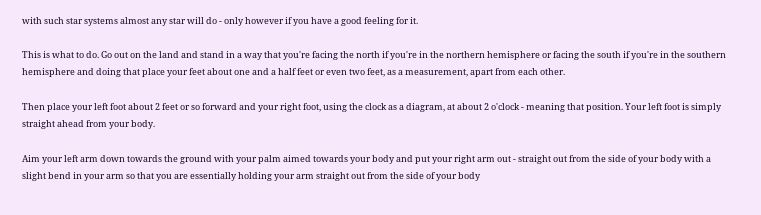with such star systems almost any star will do - only however if you have a good feeling for it.

This is what to do. Go out on the land and stand in a way that you're facing the north if you're in the northern hemisphere or facing the south if you're in the southern hemisphere and doing that place your feet about one and a half feet or even two feet, as a measurement, apart from each other.

Then place your left foot about 2 feet or so forward and your right foot, using the clock as a diagram, at about 2 o'clock - meaning that position. Your left foot is simply straight ahead from your body.

Aim your left arm down towards the ground with your palm aimed towards your body and put your right arm out - straight out from the side of your body with a slight bend in your arm so that you are essentially holding your arm straight out from the side of your body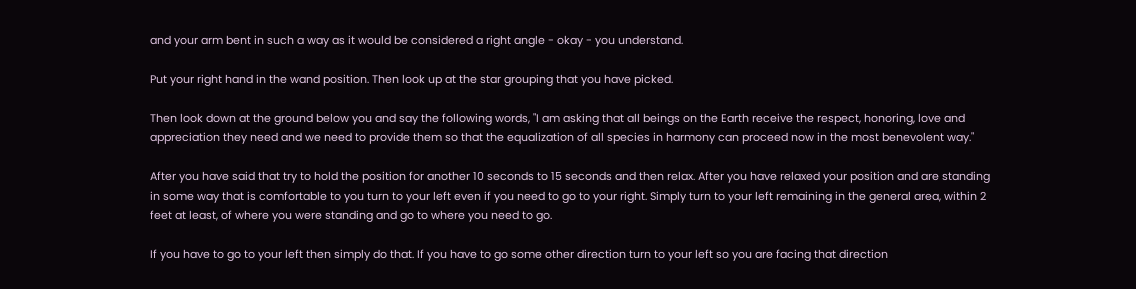and your arm bent in such a way as it would be considered a right angle - okay - you understand.

Put your right hand in the wand position. Then look up at the star grouping that you have picked.

Then look down at the ground below you and say the following words, "I am asking that all beings on the Earth receive the respect, honoring, love and appreciation they need and we need to provide them so that the equalization of all species in harmony can proceed now in the most benevolent way."

After you have said that try to hold the position for another 10 seconds to 15 seconds and then relax. After you have relaxed your position and are standing in some way that is comfortable to you turn to your left even if you need to go to your right. Simply turn to your left remaining in the general area, within 2 feet at least, of where you were standing and go to where you need to go.

If you have to go to your left then simply do that. If you have to go some other direction turn to your left so you are facing that direction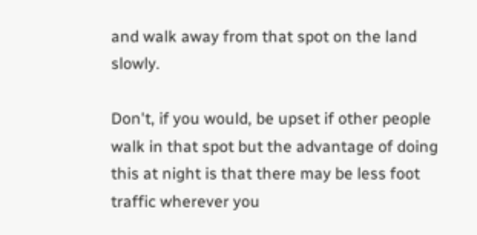and walk away from that spot on the land slowly.

Don't, if you would, be upset if other people walk in that spot but the advantage of doing this at night is that there may be less foot traffic wherever you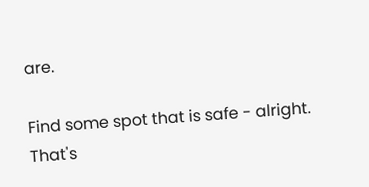are.

Find some spot that is safe - alright. That's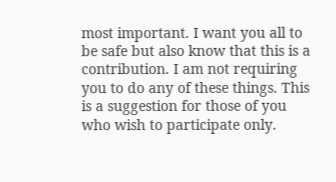most important. I want you all to be safe but also know that this is a contribution. I am not requiring you to do any of these things. This is a suggestion for those of you who wish to participate only.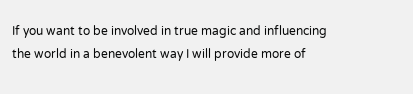If you want to be involved in true magic and influencing the world in a benevolent way I will provide more of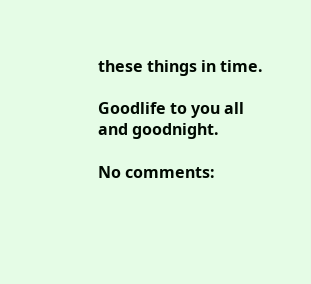these things in time.

Goodlife to you all and goodnight.

No comments: